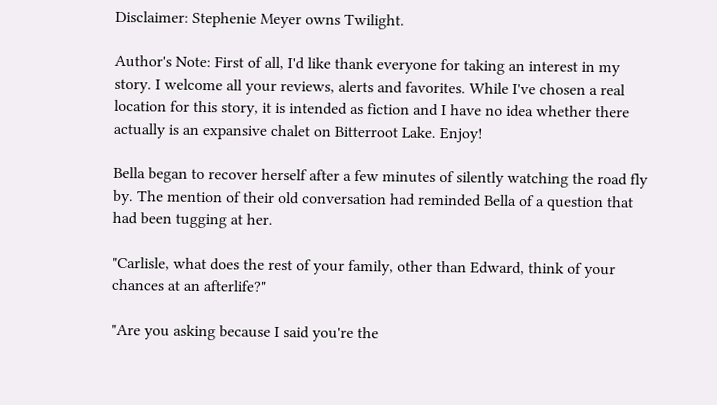Disclaimer: Stephenie Meyer owns Twilight.

Author's Note: First of all, I'd like thank everyone for taking an interest in my story. I welcome all your reviews, alerts and favorites. While I've chosen a real location for this story, it is intended as fiction and I have no idea whether there actually is an expansive chalet on Bitterroot Lake. Enjoy!

Bella began to recover herself after a few minutes of silently watching the road fly by. The mention of their old conversation had reminded Bella of a question that had been tugging at her.

"Carlisle, what does the rest of your family, other than Edward, think of your chances at an afterlife?"

"Are you asking because I said you're the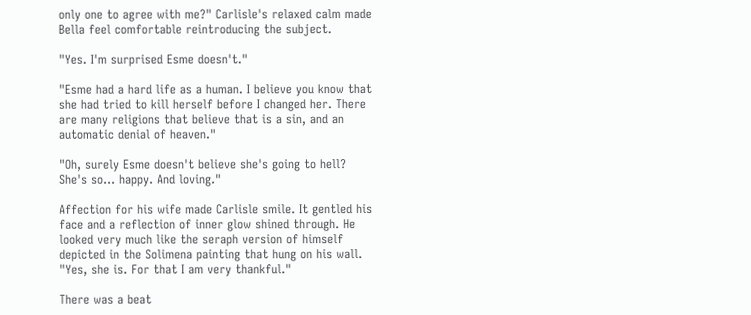only one to agree with me?" Carlisle's relaxed calm made Bella feel comfortable reintroducing the subject.

"Yes. I'm surprised Esme doesn't."

"Esme had a hard life as a human. I believe you know that she had tried to kill herself before I changed her. There are many religions that believe that is a sin, and an automatic denial of heaven."

"Oh, surely Esme doesn't believe she's going to hell? She's so… happy. And loving."

Affection for his wife made Carlisle smile. It gentled his face and a reflection of inner glow shined through. He looked very much like the seraph version of himself depicted in the Solimena painting that hung on his wall. "Yes, she is. For that I am very thankful."

There was a beat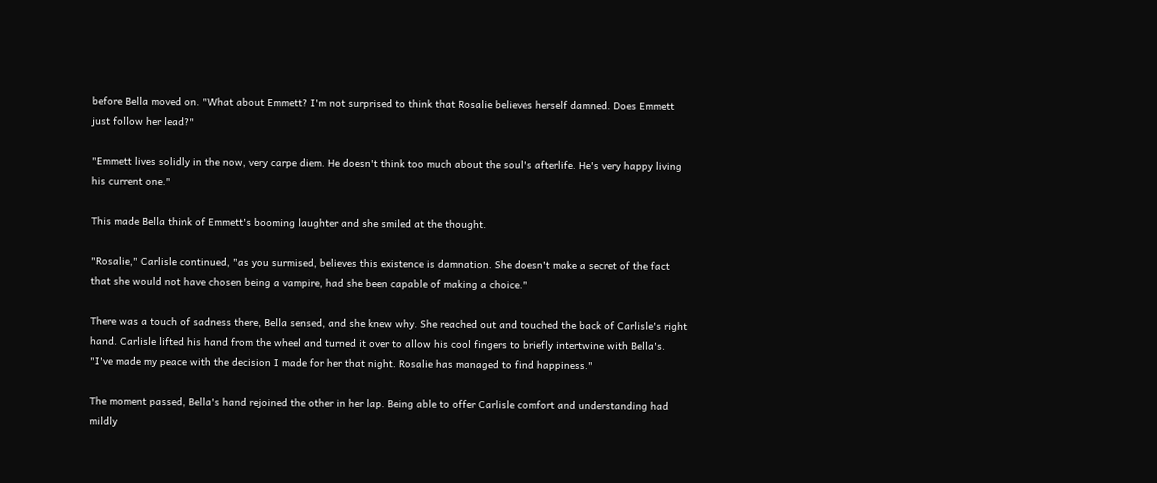before Bella moved on. "What about Emmett? I'm not surprised to think that Rosalie believes herself damned. Does Emmett just follow her lead?"

"Emmett lives solidly in the now, very carpe diem. He doesn't think too much about the soul's afterlife. He's very happy living his current one."

This made Bella think of Emmett's booming laughter and she smiled at the thought.

"Rosalie," Carlisle continued, "as you surmised, believes this existence is damnation. She doesn't make a secret of the fact that she would not have chosen being a vampire, had she been capable of making a choice."

There was a touch of sadness there, Bella sensed, and she knew why. She reached out and touched the back of Carlisle's right hand. Carlisle lifted his hand from the wheel and turned it over to allow his cool fingers to briefly intertwine with Bella's. "I've made my peace with the decision I made for her that night. Rosalie has managed to find happiness."

The moment passed, Bella's hand rejoined the other in her lap. Being able to offer Carlisle comfort and understanding had mildly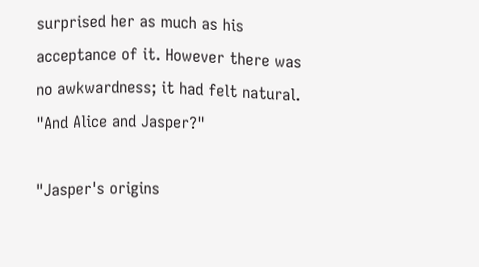surprised her as much as his acceptance of it. However there was no awkwardness; it had felt natural. "And Alice and Jasper?"

"Jasper's origins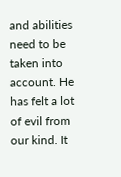and abilities need to be taken into account. He has felt a lot of evil from our kind. It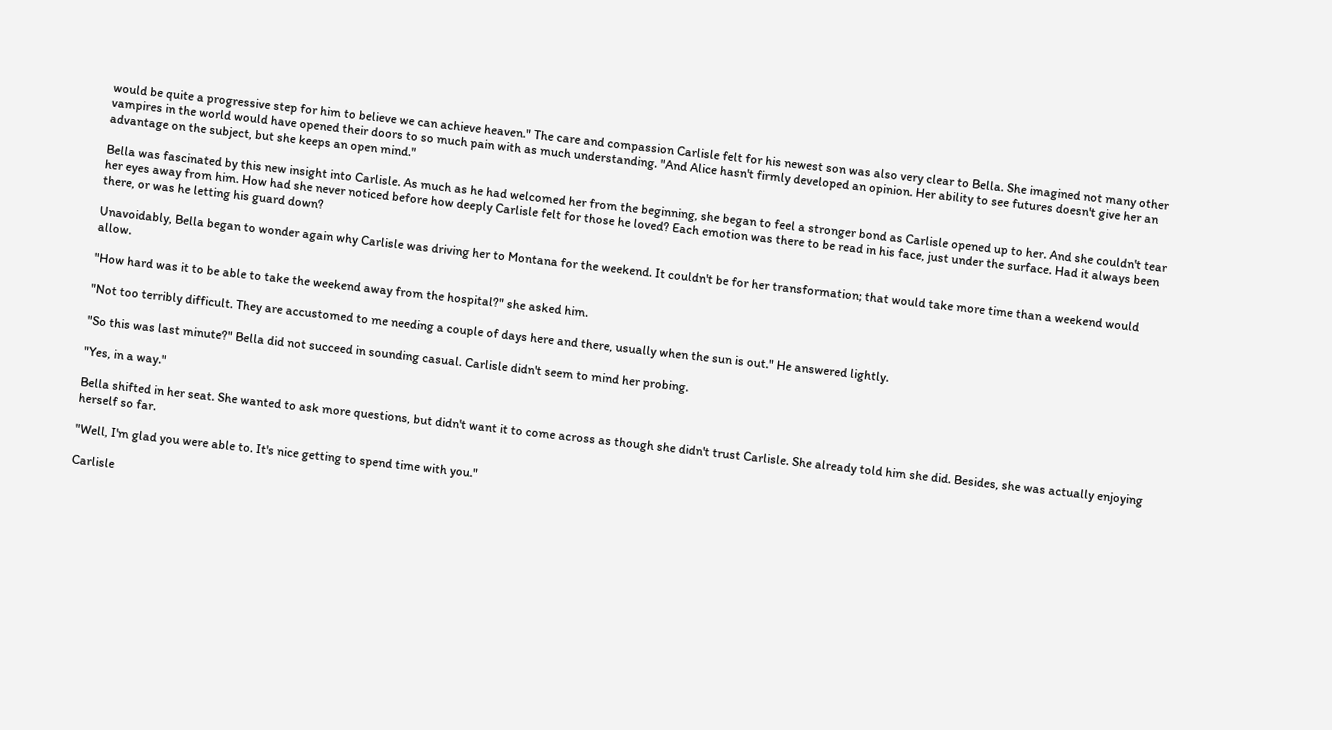would be quite a progressive step for him to believe we can achieve heaven." The care and compassion Carlisle felt for his newest son was also very clear to Bella. She imagined not many other vampires in the world would have opened their doors to so much pain with as much understanding. "And Alice hasn't firmly developed an opinion. Her ability to see futures doesn't give her an advantage on the subject, but she keeps an open mind."

Bella was fascinated by this new insight into Carlisle. As much as he had welcomed her from the beginning, she began to feel a stronger bond as Carlisle opened up to her. And she couldn't tear her eyes away from him. How had she never noticed before how deeply Carlisle felt for those he loved? Each emotion was there to be read in his face, just under the surface. Had it always been there, or was he letting his guard down?

Unavoidably, Bella began to wonder again why Carlisle was driving her to Montana for the weekend. It couldn't be for her transformation; that would take more time than a weekend would allow.

"How hard was it to be able to take the weekend away from the hospital?" she asked him.

"Not too terribly difficult. They are accustomed to me needing a couple of days here and there, usually when the sun is out." He answered lightly.

"So this was last minute?" Bella did not succeed in sounding casual. Carlisle didn't seem to mind her probing.

"Yes, in a way."

Bella shifted in her seat. She wanted to ask more questions, but didn't want it to come across as though she didn't trust Carlisle. She already told him she did. Besides, she was actually enjoying herself so far.

"Well, I'm glad you were able to. It's nice getting to spend time with you."

Carlisle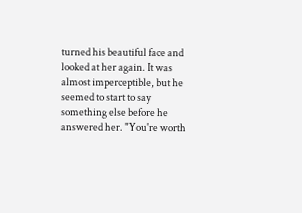turned his beautiful face and looked at her again. It was almost imperceptible, but he seemed to start to say something else before he answered her. "You're worth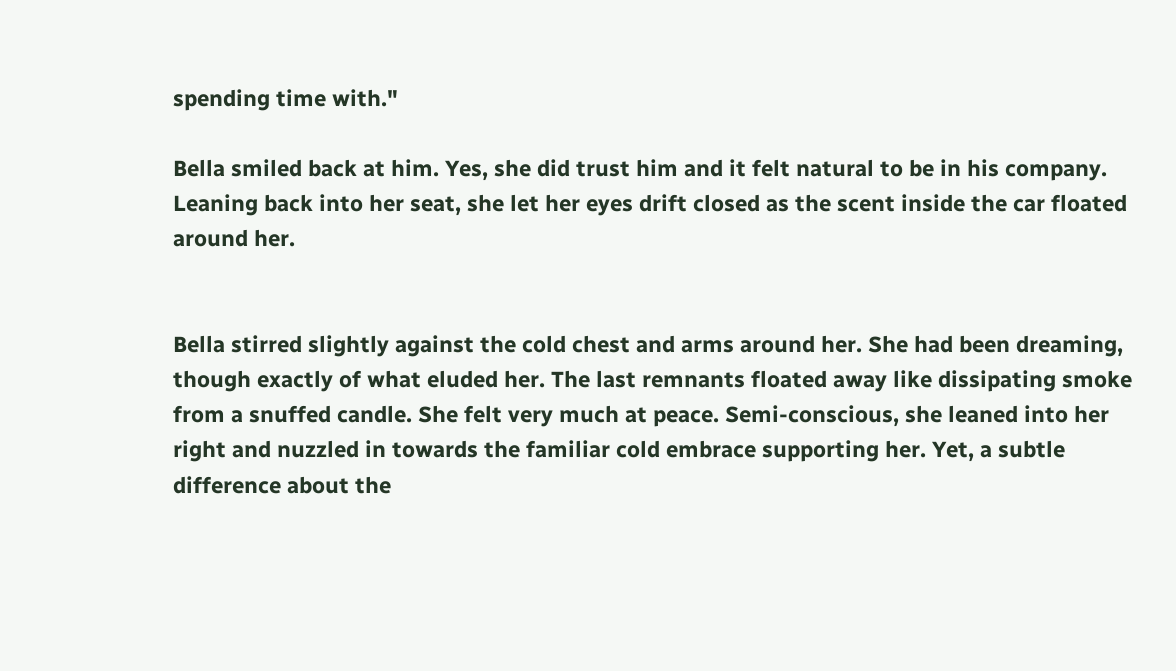spending time with."

Bella smiled back at him. Yes, she did trust him and it felt natural to be in his company. Leaning back into her seat, she let her eyes drift closed as the scent inside the car floated around her.


Bella stirred slightly against the cold chest and arms around her. She had been dreaming, though exactly of what eluded her. The last remnants floated away like dissipating smoke from a snuffed candle. She felt very much at peace. Semi-conscious, she leaned into her right and nuzzled in towards the familiar cold embrace supporting her. Yet, a subtle difference about the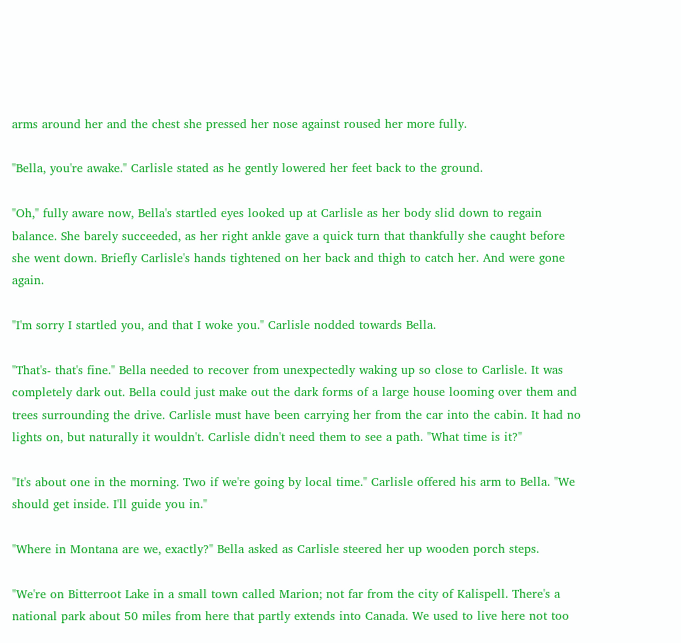arms around her and the chest she pressed her nose against roused her more fully.

"Bella, you're awake." Carlisle stated as he gently lowered her feet back to the ground.

"Oh," fully aware now, Bella's startled eyes looked up at Carlisle as her body slid down to regain balance. She barely succeeded, as her right ankle gave a quick turn that thankfully she caught before she went down. Briefly Carlisle's hands tightened on her back and thigh to catch her. And were gone again.

"I'm sorry I startled you, and that I woke you." Carlisle nodded towards Bella.

"That's- that's fine." Bella needed to recover from unexpectedly waking up so close to Carlisle. It was completely dark out. Bella could just make out the dark forms of a large house looming over them and trees surrounding the drive. Carlisle must have been carrying her from the car into the cabin. It had no lights on, but naturally it wouldn't. Carlisle didn't need them to see a path. "What time is it?"

"It's about one in the morning. Two if we're going by local time." Carlisle offered his arm to Bella. "We should get inside. I'll guide you in."

"Where in Montana are we, exactly?" Bella asked as Carlisle steered her up wooden porch steps.

"We're on Bitterroot Lake in a small town called Marion; not far from the city of Kalispell. There's a national park about 50 miles from here that partly extends into Canada. We used to live here not too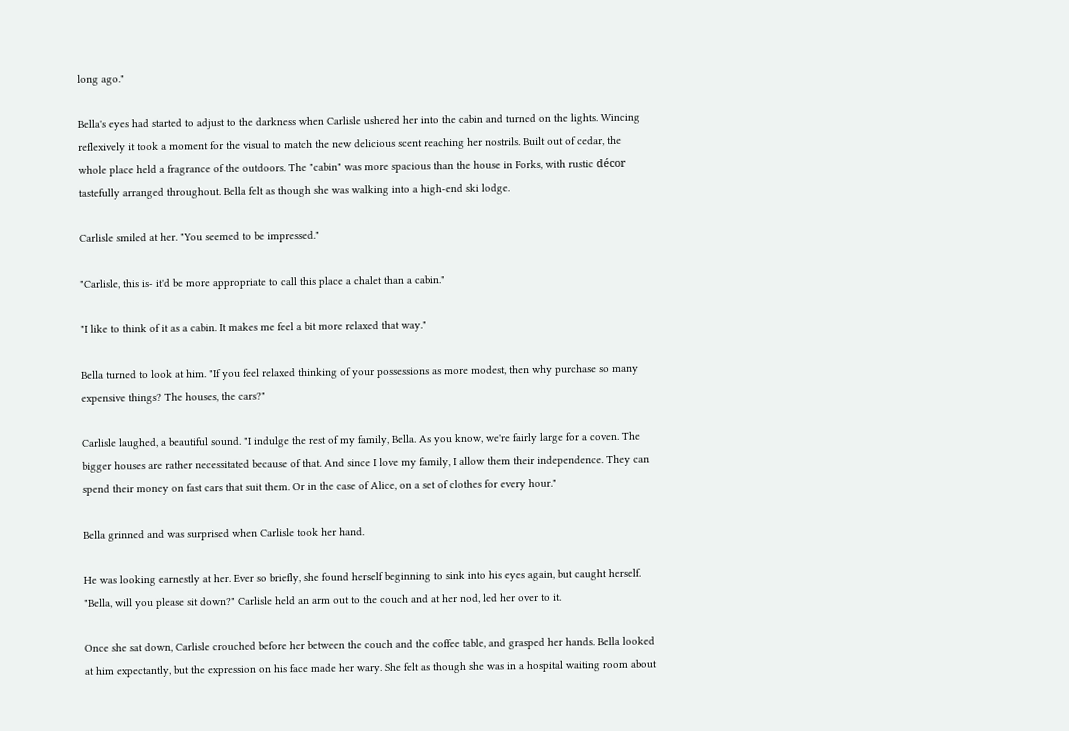long ago."

Bella's eyes had started to adjust to the darkness when Carlisle ushered her into the cabin and turned on the lights. Wincing reflexively it took a moment for the visual to match the new delicious scent reaching her nostrils. Built out of cedar, the whole place held a fragrance of the outdoors. The "cabin" was more spacious than the house in Forks, with rustic décor tastefully arranged throughout. Bella felt as though she was walking into a high-end ski lodge.

Carlisle smiled at her. "You seemed to be impressed."

"Carlisle, this is- it'd be more appropriate to call this place a chalet than a cabin."

"I like to think of it as a cabin. It makes me feel a bit more relaxed that way."

Bella turned to look at him. "If you feel relaxed thinking of your possessions as more modest, then why purchase so many expensive things? The houses, the cars?"

Carlisle laughed, a beautiful sound. "I indulge the rest of my family, Bella. As you know, we're fairly large for a coven. The bigger houses are rather necessitated because of that. And since I love my family, I allow them their independence. They can spend their money on fast cars that suit them. Or in the case of Alice, on a set of clothes for every hour."

Bella grinned and was surprised when Carlisle took her hand.

He was looking earnestly at her. Ever so briefly, she found herself beginning to sink into his eyes again, but caught herself. "Bella, will you please sit down?" Carlisle held an arm out to the couch and at her nod, led her over to it.

Once she sat down, Carlisle crouched before her between the couch and the coffee table, and grasped her hands. Bella looked at him expectantly, but the expression on his face made her wary. She felt as though she was in a hospital waiting room about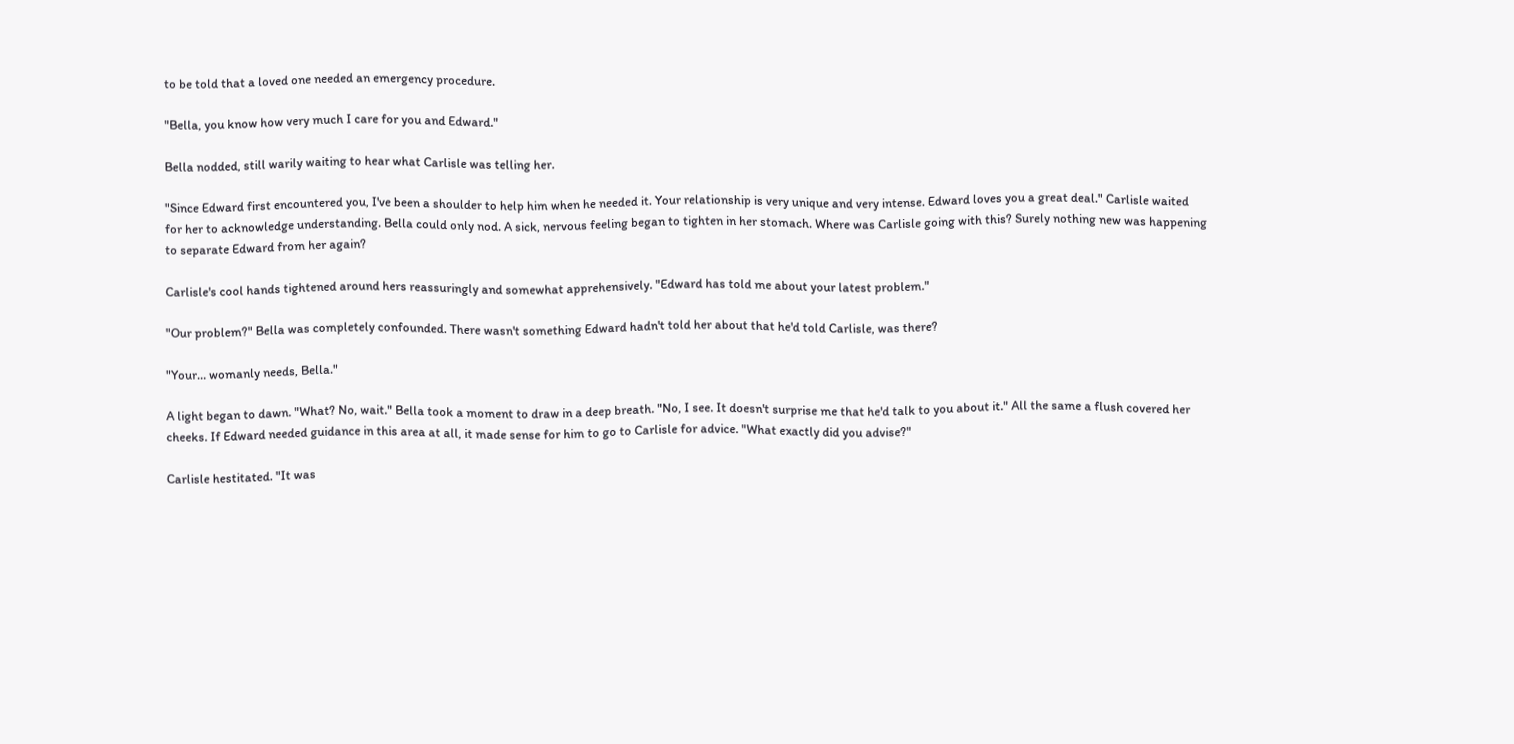to be told that a loved one needed an emergency procedure.

"Bella, you know how very much I care for you and Edward."

Bella nodded, still warily waiting to hear what Carlisle was telling her.

"Since Edward first encountered you, I've been a shoulder to help him when he needed it. Your relationship is very unique and very intense. Edward loves you a great deal." Carlisle waited for her to acknowledge understanding. Bella could only nod. A sick, nervous feeling began to tighten in her stomach. Where was Carlisle going with this? Surely nothing new was happening to separate Edward from her again?

Carlisle's cool hands tightened around hers reassuringly and somewhat apprehensively. "Edward has told me about your latest problem."

"Our problem?" Bella was completely confounded. There wasn't something Edward hadn't told her about that he'd told Carlisle, was there?

"Your… womanly needs, Bella."

A light began to dawn. "What? No, wait." Bella took a moment to draw in a deep breath. "No, I see. It doesn't surprise me that he'd talk to you about it." All the same a flush covered her cheeks. If Edward needed guidance in this area at all, it made sense for him to go to Carlisle for advice. "What exactly did you advise?"

Carlisle hestitated. "It was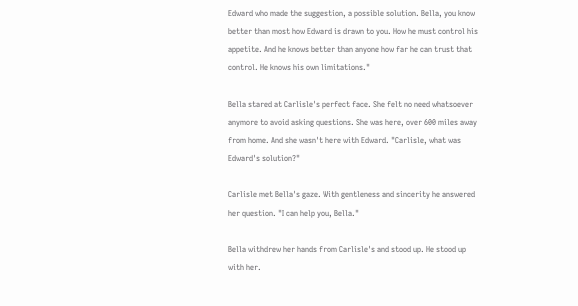Edward who made the suggestion, a possible solution. Bella, you know better than most how Edward is drawn to you. How he must control his appetite. And he knows better than anyone how far he can trust that control. He knows his own limitations."

Bella stared at Carlisle's perfect face. She felt no need whatsoever anymore to avoid asking questions. She was here, over 600 miles away from home. And she wasn't here with Edward. "Carlisle, what was Edward's solution?"

Carlisle met Bella's gaze. With gentleness and sincerity he answered her question. "I can help you, Bella."

Bella withdrew her hands from Carlisle's and stood up. He stood up with her.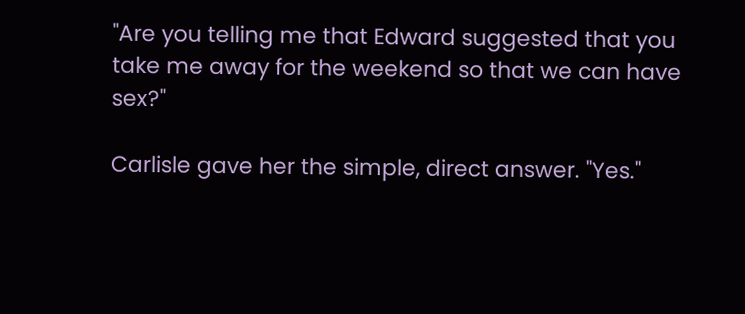"Are you telling me that Edward suggested that you take me away for the weekend so that we can have sex?"

Carlisle gave her the simple, direct answer. "Yes."